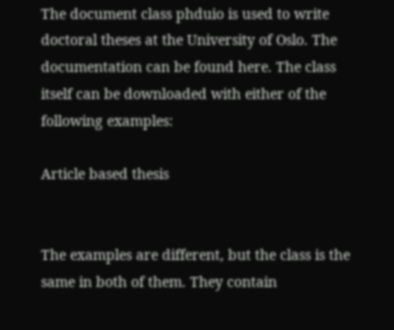The document class phduio is used to write doctoral theses at the University of Oslo. The documentation can be found here. The class itself can be downloaded with either of the following examples:

Article based thesis


The examples are different, but the class is the same in both of them. They contain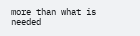more than what is needed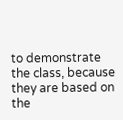to demonstrate the class, because they are based on the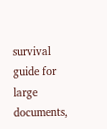survival guide for large documents,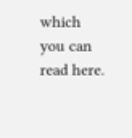which you can read here.